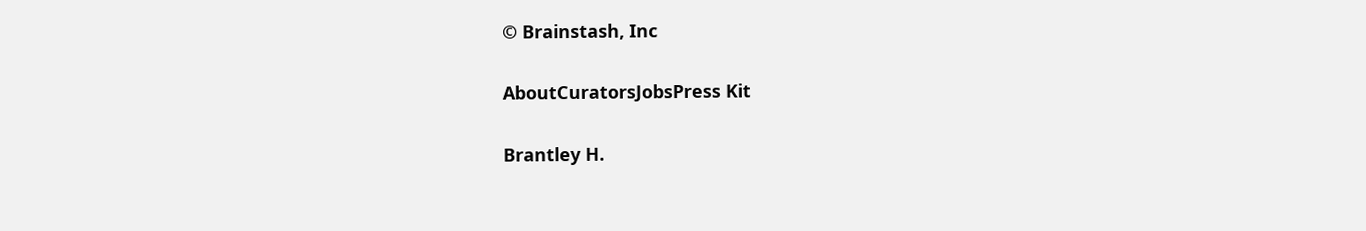© Brainstash, Inc

AboutCuratorsJobsPress Kit

Brantley H.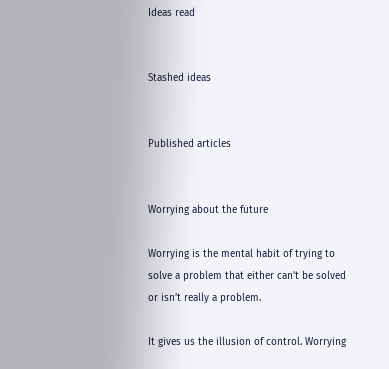Ideas read


Stashed ideas


Published articles


Worrying about the future

Worrying is the mental habit of trying to solve a problem that either can’t be solved or isn’t really a problem.

It gives us the illusion of control. Worrying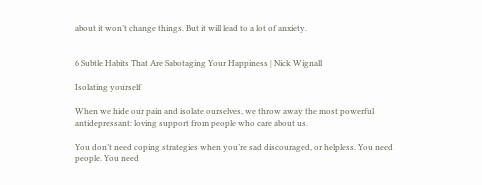about it won’t change things. But it will lead to a lot of anxiety.


6 Subtle Habits That Are Sabotaging Your Happiness | Nick Wignall

Isolating yourself

When we hide our pain and isolate ourselves, we throw away the most powerful antidepressant: loving support from people who care about us.

You don’t need coping strategies when you’re sad discouraged, or helpless. You need people. You need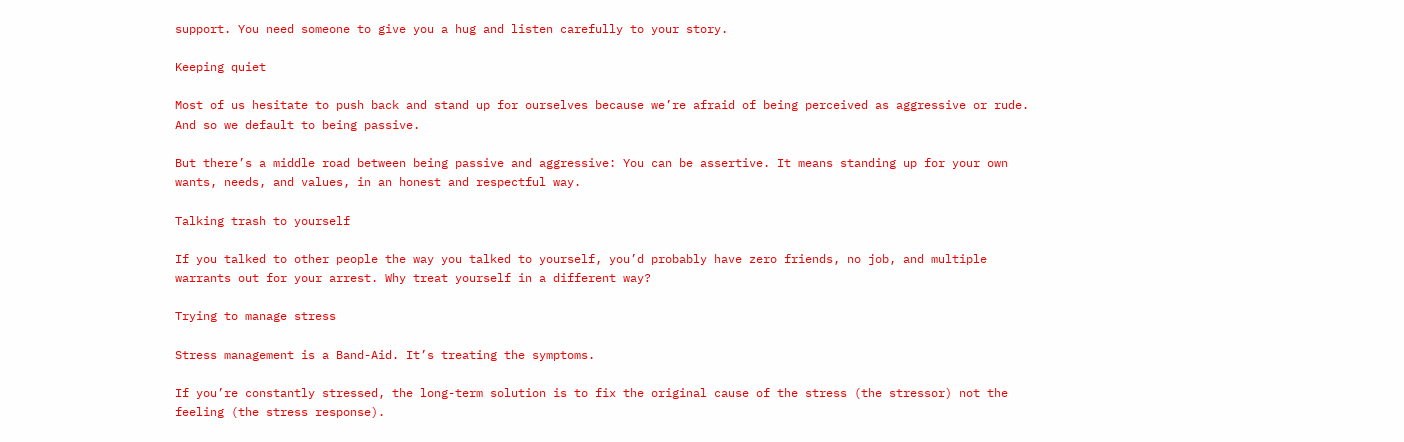support. You need someone to give you a hug and listen carefully to your story.

Keeping quiet

Most of us hesitate to push back and stand up for ourselves because we’re afraid of being perceived as aggressive or rude. And so we default to being passive.

But there’s a middle road between being passive and aggressive: You can be assertive. It means standing up for your own wants, needs, and values, in an honest and respectful way.

Talking trash to yourself

If you talked to other people the way you talked to yourself, you’d probably have zero friends, no job, and multiple warrants out for your arrest. Why treat yourself in a different way?

Trying to manage stress

Stress management is a Band-Aid. It’s treating the symptoms.

If you’re constantly stressed, the long-term solution is to fix the original cause of the stress (the stressor) not the feeling (the stress response).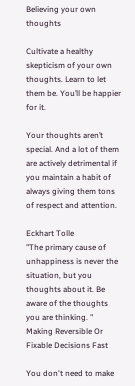Believing your own thoughts

Cultivate a healthy skepticism of your own thoughts. Learn to let them be. You’ll be happier for it.

Your thoughts aren’t special. And a lot of them are actively detrimental if you maintain a habit of always giving them tons of respect and attention.

Eckhart Tolle
"The primary cause of unhappiness is never the situation, but you thoughts about it. Be aware of the thoughts you are thinking. "
Making Reversible Or Fixable Decisions Fast

You don't need to make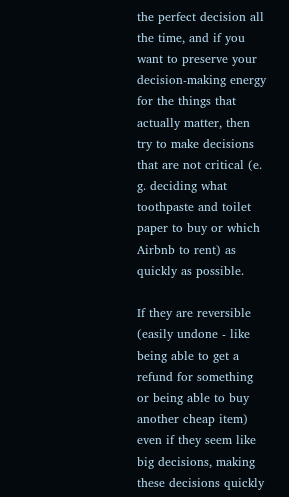the perfect decision all the time, and if you want to preserve your decision-making energy for the things that actually matter, then try to make decisions that are not critical (e. g. deciding what toothpaste and toilet paper to buy or which Airbnb to rent) as quickly as possible.

If they are reversible (easily undone - like being able to get a refund for something or being able to buy another cheap item) even if they seem like big decisions, making these decisions quickly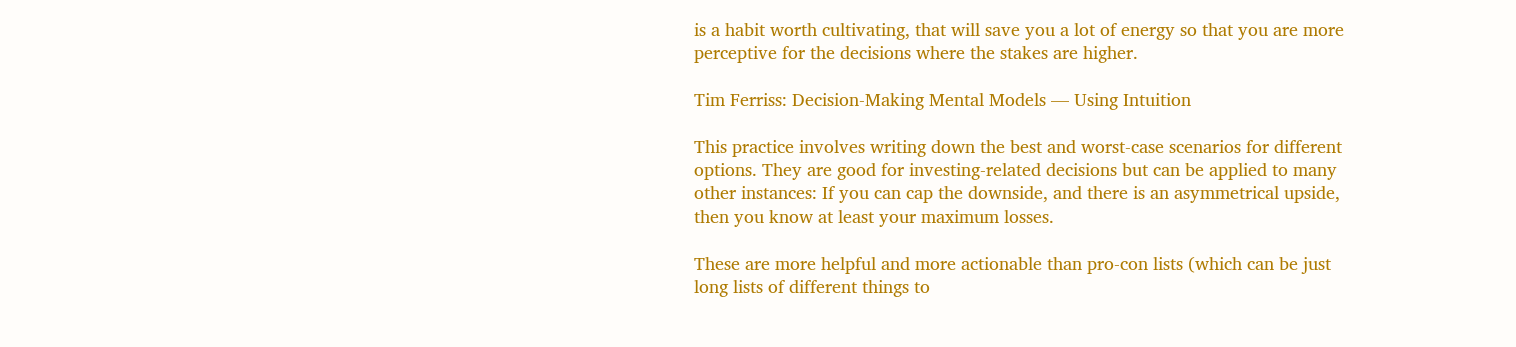is a habit worth cultivating, that will save you a lot of energy so that you are more perceptive for the decisions where the stakes are higher.

Tim Ferriss: Decision-Making Mental Models — Using Intuition

This practice involves writing down the best and worst-case scenarios for different options. They are good for investing-related decisions but can be applied to many other instances: If you can cap the downside, and there is an asymmetrical upside, then you know at least your maximum losses.

These are more helpful and more actionable than pro-con lists (which can be just long lists of different things to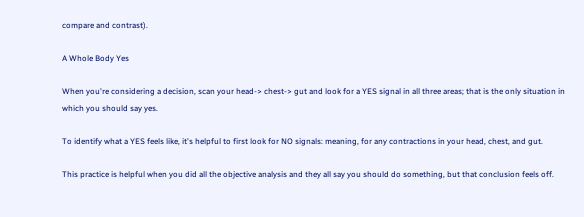compare and contrast).

A Whole Body Yes

When you're considering a decision, scan your head-> chest-> gut and look for a YES signal in all three areas; that is the only situation in which you should say yes.

To identify what a YES feels like, it's helpful to first look for NO signals: meaning, for any contractions in your head, chest, and gut.

This practice is helpful when you did all the objective analysis and they all say you should do something, but that conclusion feels off.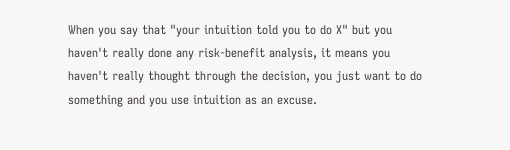When you say that "your intuition told you to do X" but you haven't really done any risk-benefit analysis, it means you haven't really thought through the decision, you just want to do something and you use intuition as an excuse.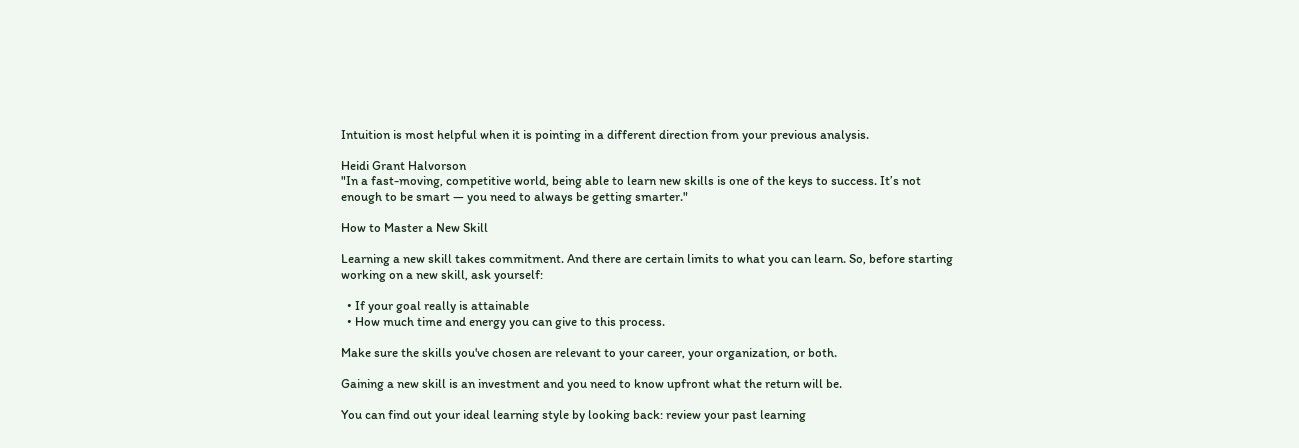Intuition is most helpful when it is pointing in a different direction from your previous analysis.

Heidi Grant Halvorson
"In a fast-moving, competitive world, being able to learn new skills is one of the keys to success. It’s not enough to be smart — you need to always be getting smarter."

How to Master a New Skill

Learning a new skill takes commitment. And there are certain limits to what you can learn. So, before starting working on a new skill, ask yourself:

  • If your goal really is attainable
  • How much time and energy you can give to this process.

Make sure the skills you've chosen are relevant to your career, your organization, or both.

Gaining a new skill is an investment and you need to know upfront what the return will be.

You can find out your ideal learning style by looking back: review your past learning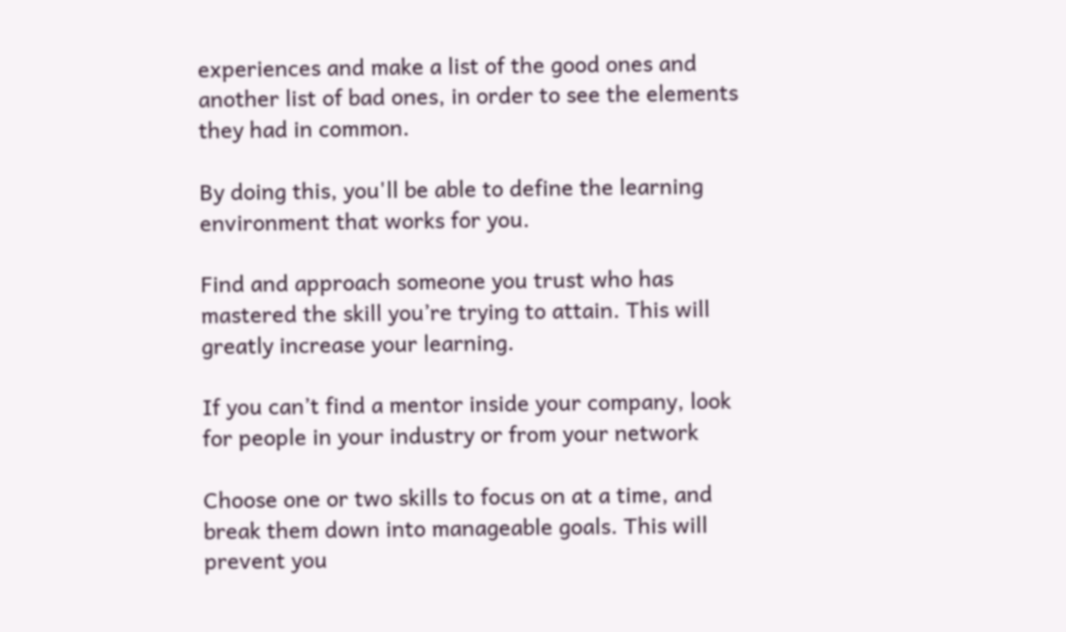experiences and make a list of the good ones and another list of bad ones, in order to see the elements they had in common.

By doing this, you'll be able to define the learning environment that works for you.

Find and approach someone you trust who has mastered the skill you’re trying to attain. This will greatly increase your learning.

If you can’t find a mentor inside your company, look for people in your industry or from your network

Choose one or two skills to focus on at a time, and break them down into manageable goals. This will prevent you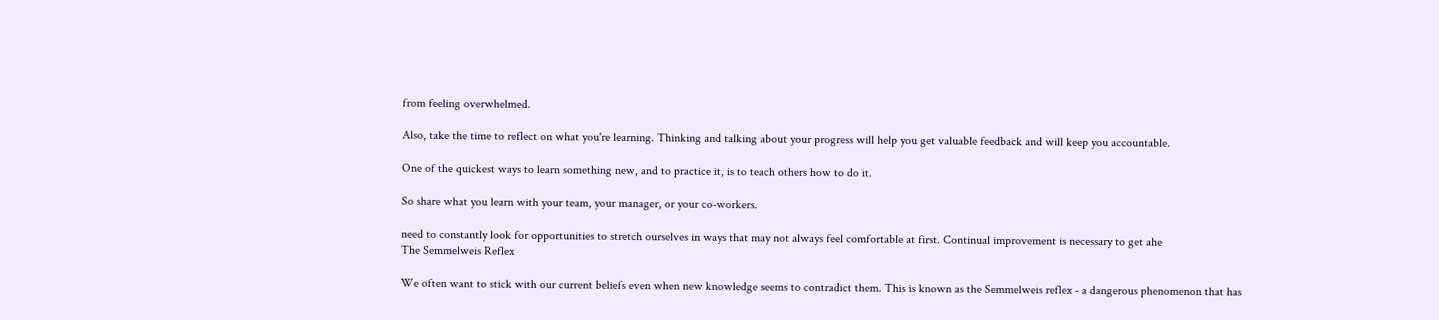from feeling overwhelmed.

Also, take the time to reflect on what you're learning. Thinking and talking about your progress will help you get valuable feedback and will keep you accountable.

One of the quickest ways to learn something new, and to practice it, is to teach others how to do it.

So share what you learn with your team, your manager, or your co-workers.

need to constantly look for opportunities to stretch ourselves in ways that may not always feel comfortable at first. Continual improvement is necessary to get ahe
The Semmelweis Reflex

We often want to stick with our current beliefs even when new knowledge seems to contradict them. This is known as the Semmelweis reflex - a dangerous phenomenon that has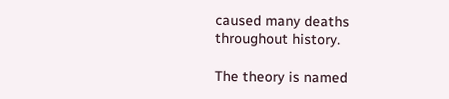caused many deaths throughout history.

The theory is named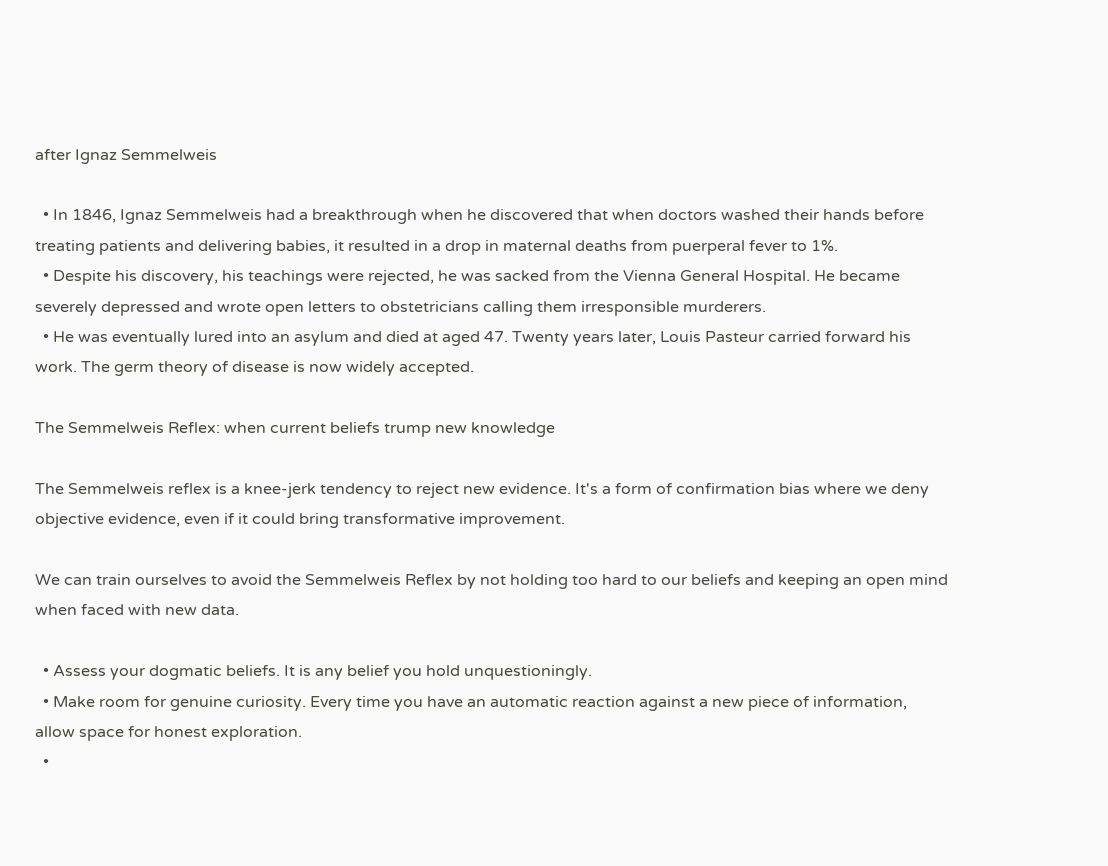after Ignaz Semmelweis

  • In 1846, Ignaz Semmelweis had a breakthrough when he discovered that when doctors washed their hands before treating patients and delivering babies, it resulted in a drop in maternal deaths from puerperal fever to 1%.
  • Despite his discovery, his teachings were rejected, he was sacked from the Vienna General Hospital. He became severely depressed and wrote open letters to obstetricians calling them irresponsible murderers.
  • He was eventually lured into an asylum and died at aged 47. Twenty years later, Louis Pasteur carried forward his work. The germ theory of disease is now widely accepted.

The Semmelweis Reflex: when current beliefs trump new knowledge

The Semmelweis reflex is a knee-jerk tendency to reject new evidence. It's a form of confirmation bias where we deny objective evidence, even if it could bring transformative improvement.

We can train ourselves to avoid the Semmelweis Reflex by not holding too hard to our beliefs and keeping an open mind when faced with new data.

  • Assess your dogmatic beliefs. It is any belief you hold unquestioningly.
  • Make room for genuine curiosity. Every time you have an automatic reaction against a new piece of information, allow space for honest exploration.
  •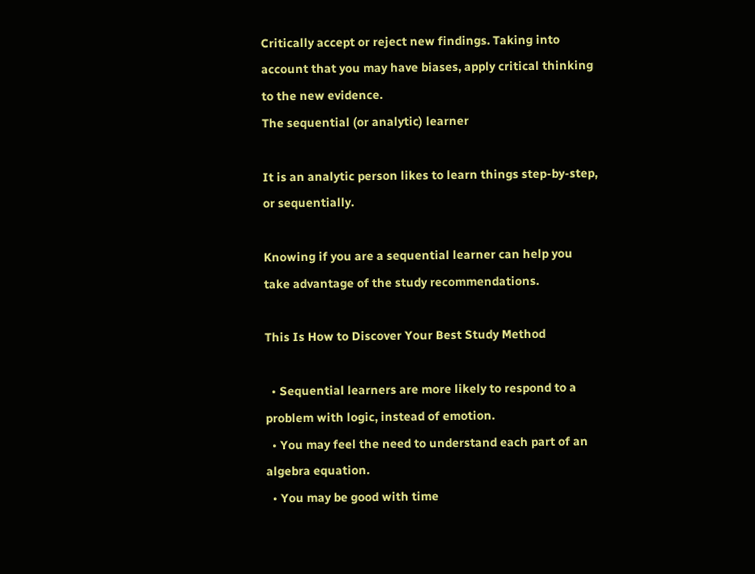Critically accept or reject new findings. Taking into account that you may have biases, apply critical thinking to the new evidence.
The sequential (or analytic) learner

It is an analytic person likes to learn things step-by-step, or sequentially.

Knowing if you are a sequential learner can help you take advantage of the study recommendations.

This Is How to Discover Your Best Study Method

  • Sequential learners are more likely to respond to a problem with logic, instead of emotion.
  • You may feel the need to understand each part of an algebra equation.
  • You may be good with time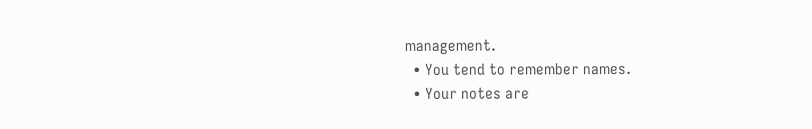management.
  • You tend to remember names.
  • Your notes are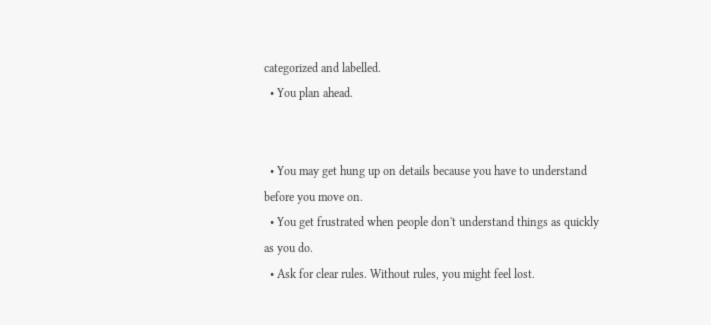categorized and labelled.
  • You plan ahead.


  • You may get hung up on details because you have to understand before you move on.
  • You get frustrated when people don't understand things as quickly as you do.
  • Ask for clear rules. Without rules, you might feel lost.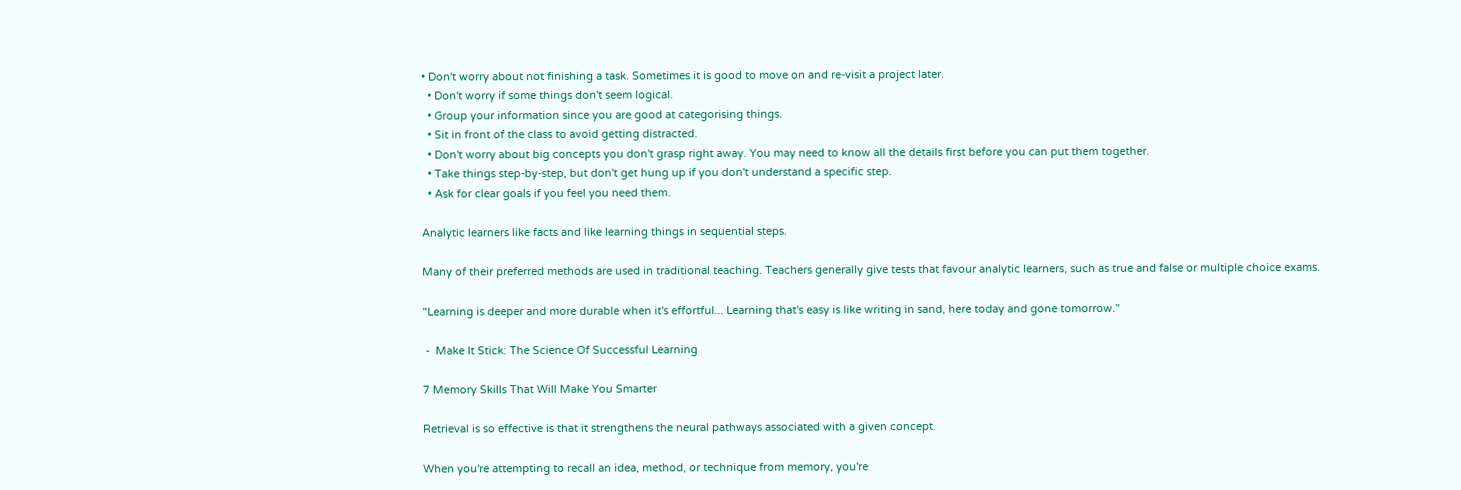• Don't worry about not finishing a task. Sometimes it is good to move on and re-visit a project later.
  • Don't worry if some things don't seem logical.
  • Group your information since you are good at categorising things.
  • Sit in front of the class to avoid getting distracted.
  • Don't worry about big concepts you don't grasp right away. You may need to know all the details first before you can put them together.
  • Take things step-by-step, but don't get hung up if you don't understand a specific step.
  • Ask for clear goals if you feel you need them.

Analytic learners like facts and like learning things in sequential steps.

Many of their preferred methods are used in traditional teaching. Teachers generally give tests that favour analytic learners, such as true and false or multiple choice exams.

"Learning is deeper and more durable when it's effortful... Learning that's easy is like writing in sand, here today and gone tomorrow."

 -  Make It Stick: The Science Of Successful Learning

7 Memory Skills That Will Make You Smarter

Retrieval is so effective is that it strengthens the neural pathways associated with a given concept.

When you're attempting to recall an idea, method, or technique from memory, you're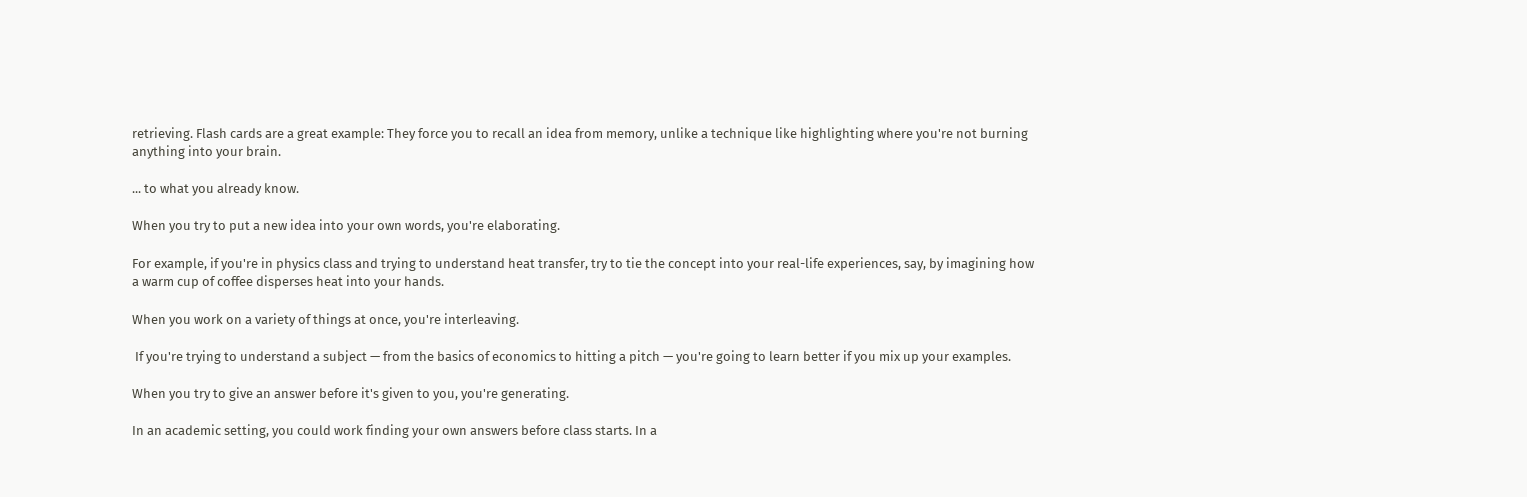retrieving. Flash cards are a great example: They force you to recall an idea from memory, unlike a technique like highlighting where you're not burning anything into your brain.

... to what you already know.

When you try to put a new idea into your own words, you're elaborating.

For example, if you're in physics class and trying to understand heat transfer, try to tie the concept into your real-life experiences, say, by imagining how a warm cup of coffee disperses heat into your hands.

When you work on a variety of things at once, you're interleaving.

 If you're trying to understand a subject — from the basics of economics to hitting a pitch — you're going to learn better if you mix up your examples.

When you try to give an answer before it's given to you, you're generating.

In an academic setting, you could work finding your own answers before class starts. In a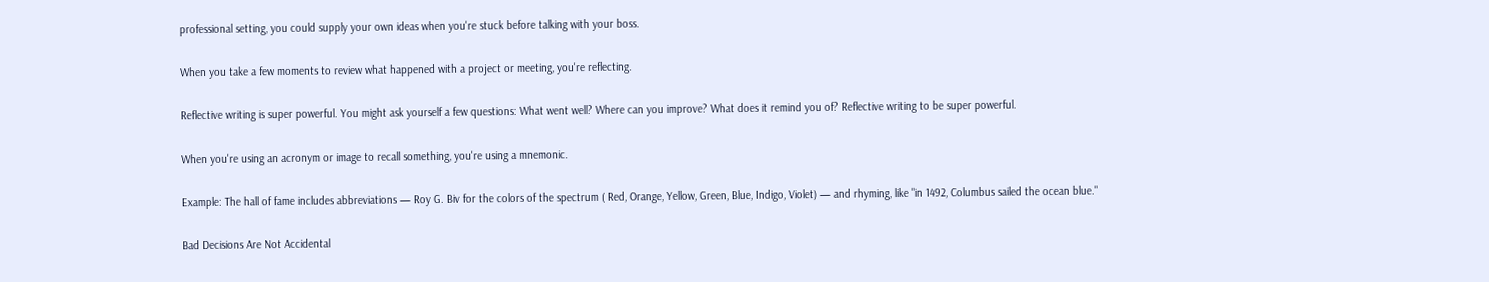professional setting, you could supply your own ideas when you're stuck before talking with your boss.

When you take a few moments to review what happened with a project or meeting, you're reflecting.

Reflective writing is super powerful. You might ask yourself a few questions: What went well? Where can you improve? What does it remind you of? Reflective writing to be super powerful.

When you're using an acronym or image to recall something, you're using a mnemonic.

Example: The hall of fame includes abbreviations — Roy G. Biv for the colors of the spectrum ( Red, Orange, Yellow, Green, Blue, Indigo, Violet) — and rhyming, like "in 1492, Columbus sailed the ocean blue."

Bad Decisions Are Not Accidental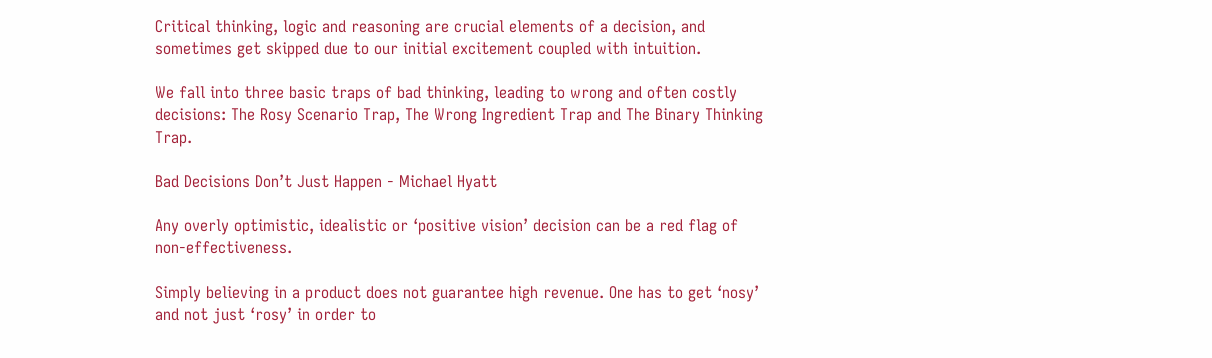Critical thinking, logic and reasoning are crucial elements of a decision, and sometimes get skipped due to our initial excitement coupled with intuition.

We fall into three basic traps of bad thinking, leading to wrong and often costly decisions: The Rosy Scenario Trap, The Wrong Ingredient Trap and The Binary Thinking Trap.

Bad Decisions Don’t Just Happen - Michael Hyatt

Any overly optimistic, idealistic or ‘positive vision’ decision can be a red flag of non-effectiveness.

Simply believing in a product does not guarantee high revenue. One has to get ‘nosy’ and not just ‘rosy’ in order to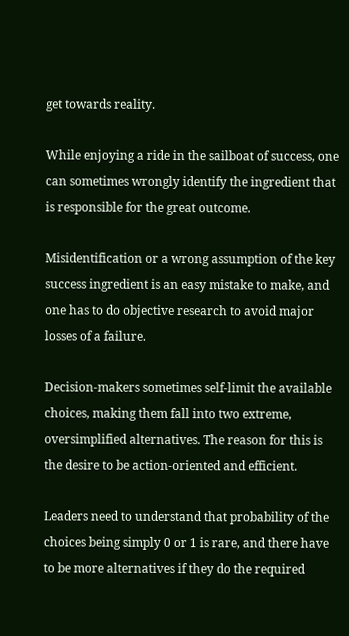get towards reality.

While enjoying a ride in the sailboat of success, one can sometimes wrongly identify the ingredient that is responsible for the great outcome.

Misidentification or a wrong assumption of the key success ingredient is an easy mistake to make, and one has to do objective research to avoid major losses of a failure.

Decision-makers sometimes self-limit the available choices, making them fall into two extreme, oversimplified alternatives. The reason for this is the desire to be action-oriented and efficient.

Leaders need to understand that probability of the choices being simply 0 or 1 is rare, and there have to be more alternatives if they do the required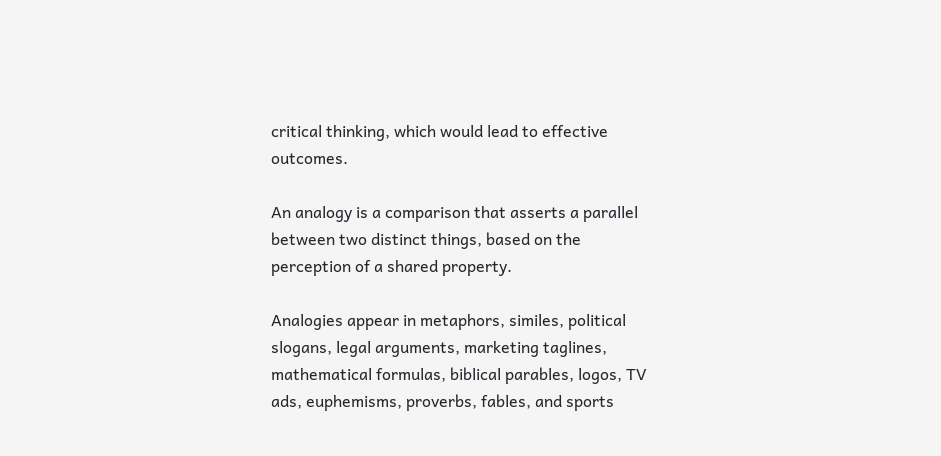critical thinking, which would lead to effective outcomes.

An analogy is a comparison that asserts a parallel between two distinct things, based on the perception of a shared property.

Analogies appear in metaphors, similes, political slogans, legal arguments, marketing taglines, mathematical formulas, biblical parables, logos, TV ads, euphemisms, proverbs, fables, and sports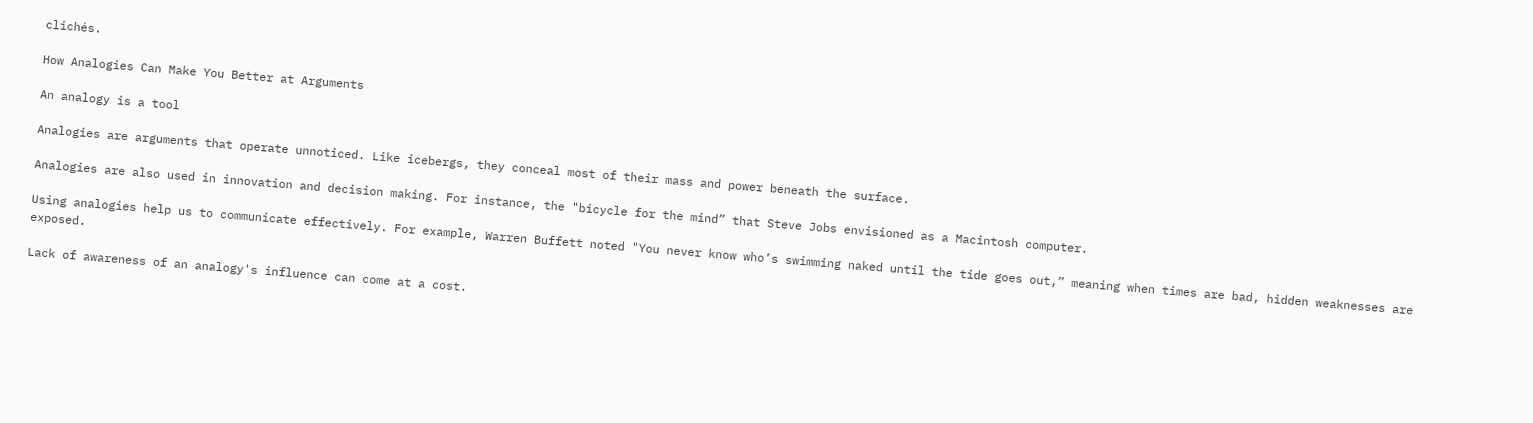clichés.

How Analogies Can Make You Better at Arguments

An analogy is a tool

Analogies are arguments that operate unnoticed. Like icebergs, they conceal most of their mass and power beneath the surface.

Analogies are also used in innovation and decision making. For instance, the "bicycle for the mind” that Steve Jobs envisioned as a Macintosh computer.

Using analogies help us to communicate effectively. For example, Warren Buffett noted "You never know who’s swimming naked until the tide goes out,” meaning when times are bad, hidden weaknesses are exposed.

Lack of awareness of an analogy's influence can come at a cost.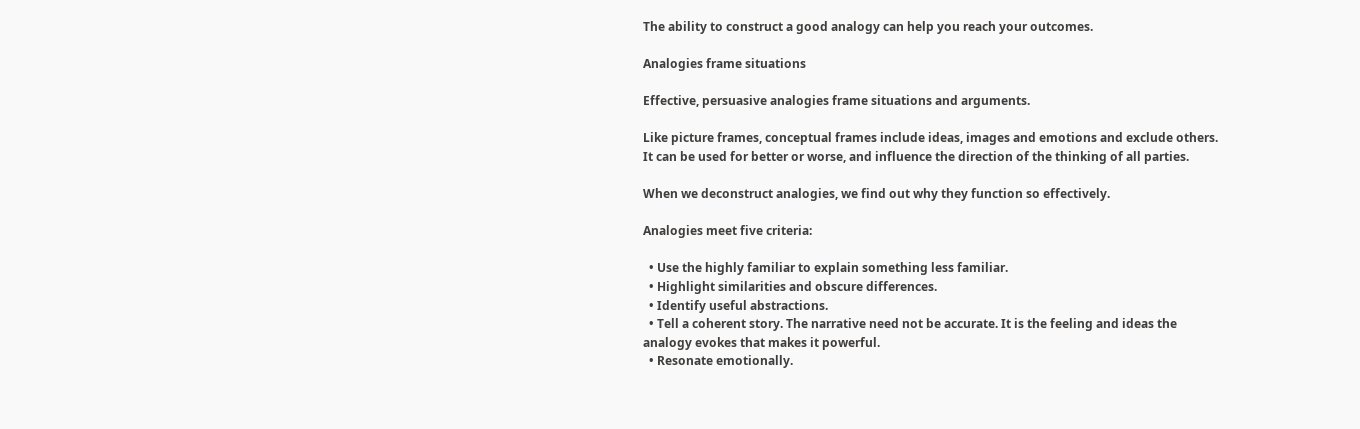The ability to construct a good analogy can help you reach your outcomes.

Analogies frame situations

Effective, persuasive analogies frame situations and arguments.

Like picture frames, conceptual frames include ideas, images and emotions and exclude others. It can be used for better or worse, and influence the direction of the thinking of all parties.

When we deconstruct analogies, we find out why they function so effectively.

Analogies meet five criteria:

  • Use the highly familiar to explain something less familiar.
  • Highlight similarities and obscure differences.
  • Identify useful abstractions.
  • Tell a coherent story. The narrative need not be accurate. It is the feeling and ideas the analogy evokes that makes it powerful.
  • Resonate emotionally.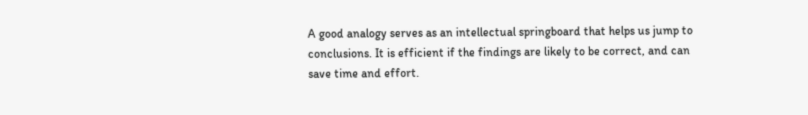A good analogy serves as an intellectual springboard that helps us jump to conclusions. It is efficient if the findings are likely to be correct, and can save time and effort.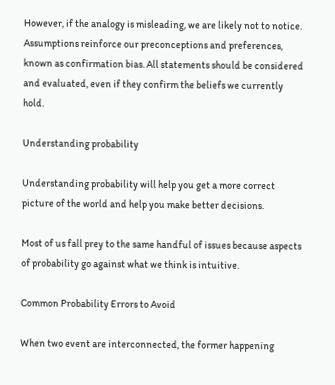However, if the analogy is misleading, we are likely not to notice. Assumptions reinforce our preconceptions and preferences, known as confirmation bias. All statements should be considered and evaluated, even if they confirm the beliefs we currently hold.

Understanding probability

Understanding probability will help you get a more correct picture of the world and help you make better decisions.

Most of us fall prey to the same handful of issues because aspects of probability go against what we think is intuitive.

Common Probability Errors to Avoid

When two event are interconnected, the former happening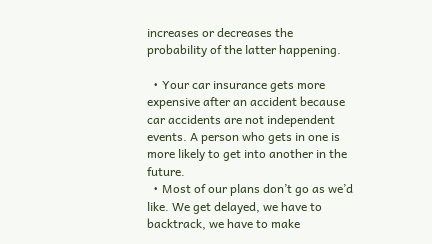increases or decreases the probability of the latter happening.

  • Your car insurance gets more expensive after an accident because car accidents are not independent events. A person who gets in one is more likely to get into another in the future.
  • Most of our plans don’t go as we’d like. We get delayed, we have to backtrack, we have to make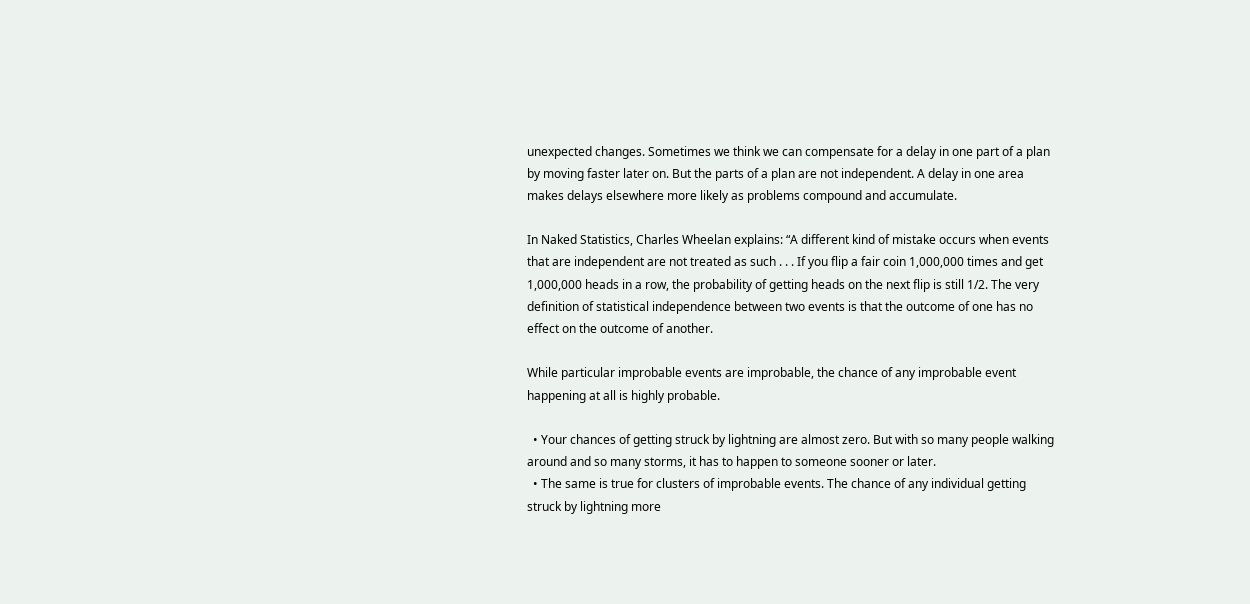unexpected changes. Sometimes we think we can compensate for a delay in one part of a plan by moving faster later on. But the parts of a plan are not independent. A delay in one area makes delays elsewhere more likely as problems compound and accumulate.

In Naked Statistics, Charles Wheelan explains: “A different kind of mistake occurs when events that are independent are not treated as such . . . If you flip a fair coin 1,000,000 times and get 1,000,000 heads in a row, the probability of getting heads on the next flip is still 1/2. The very definition of statistical independence between two events is that the outcome of one has no effect on the outcome of another.

While particular improbable events are improbable, the chance of any improbable event happening at all is highly probable.

  • Your chances of getting struck by lightning are almost zero. But with so many people walking around and so many storms, it has to happen to someone sooner or later.
  • The same is true for clusters of improbable events. The chance of any individual getting struck by lightning more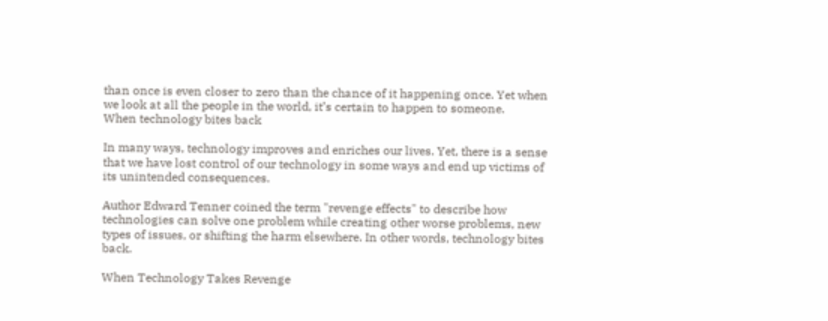than once is even closer to zero than the chance of it happening once. Yet when we look at all the people in the world, it’s certain to happen to someone.
When technology bites back

In many ways, technology improves and enriches our lives. Yet, there is a sense that we have lost control of our technology in some ways and end up victims of its unintended consequences.

Author Edward Tenner coined the term "revenge effects" to describe how technologies can solve one problem while creating other worse problems, new types of issues, or shifting the harm elsewhere. In other words, technology bites back.

When Technology Takes Revenge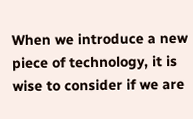When we introduce a new piece of technology, it is wise to consider if we are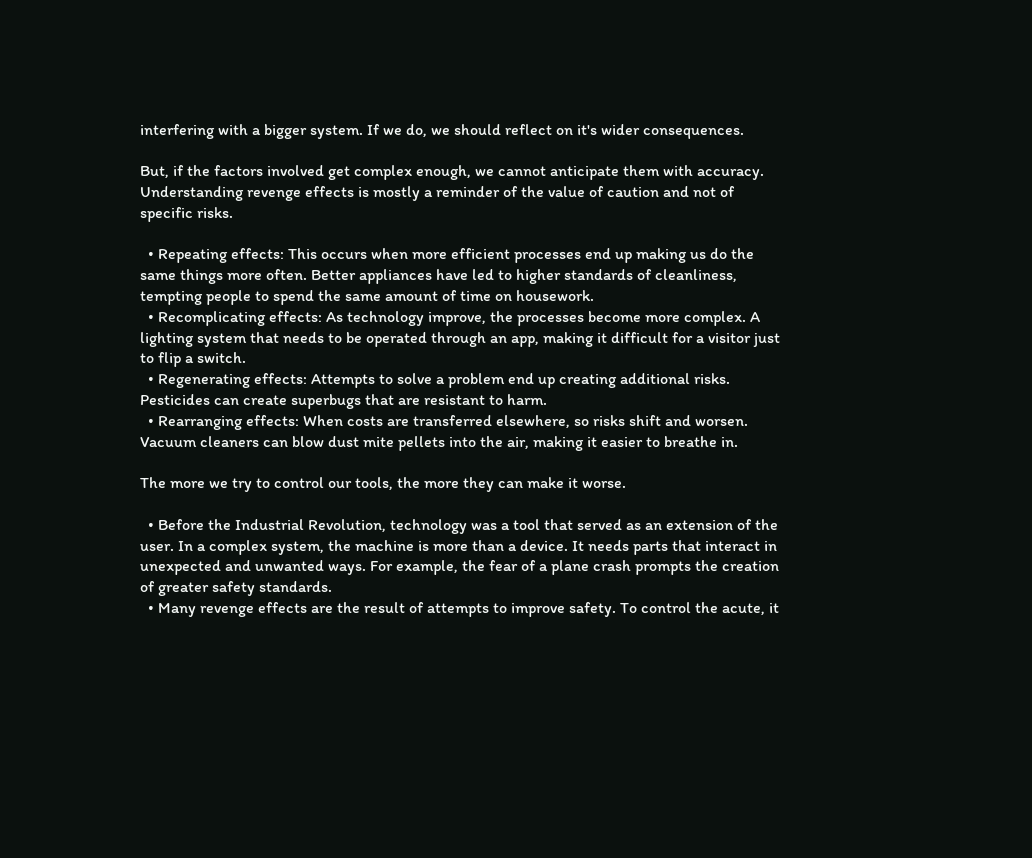interfering with a bigger system. If we do, we should reflect on it's wider consequences.

But, if the factors involved get complex enough, we cannot anticipate them with accuracy. Understanding revenge effects is mostly a reminder of the value of caution and not of specific risks.

  • Repeating effects: This occurs when more efficient processes end up making us do the same things more often. Better appliances have led to higher standards of cleanliness, tempting people to spend the same amount of time on housework.
  • Recomplicating effects: As technology improve, the processes become more complex. A lighting system that needs to be operated through an app, making it difficult for a visitor just to flip a switch.
  • Regenerating effects: Attempts to solve a problem end up creating additional risks. Pesticides can create superbugs that are resistant to harm.
  • Rearranging effects: When costs are transferred elsewhere, so risks shift and worsen. Vacuum cleaners can blow dust mite pellets into the air, making it easier to breathe in.

The more we try to control our tools, the more they can make it worse.

  • Before the Industrial Revolution, technology was a tool that served as an extension of the user. In a complex system, the machine is more than a device. It needs parts that interact in unexpected and unwanted ways. For example, the fear of a plane crash prompts the creation of greater safety standards.
  • Many revenge effects are the result of attempts to improve safety. To control the acute, it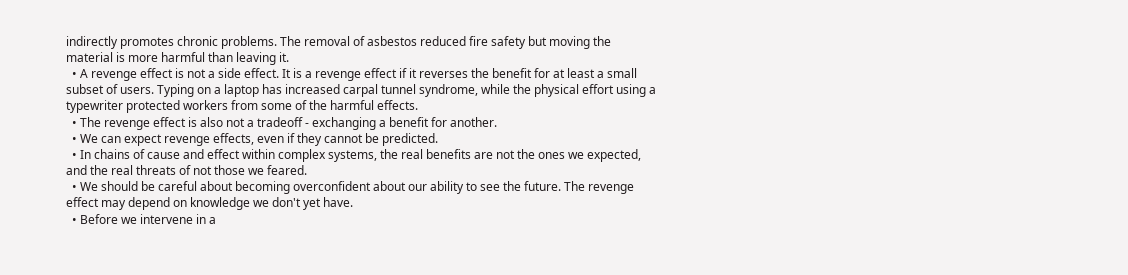indirectly promotes chronic problems. The removal of asbestos reduced fire safety but moving the material is more harmful than leaving it.
  • A revenge effect is not a side effect. It is a revenge effect if it reverses the benefit for at least a small subset of users. Typing on a laptop has increased carpal tunnel syndrome, while the physical effort using a typewriter protected workers from some of the harmful effects.
  • The revenge effect is also not a tradeoff - exchanging a benefit for another.
  • We can expect revenge effects, even if they cannot be predicted.
  • In chains of cause and effect within complex systems, the real benefits are not the ones we expected, and the real threats of not those we feared.
  • We should be careful about becoming overconfident about our ability to see the future. The revenge effect may depend on knowledge we don't yet have.
  • Before we intervene in a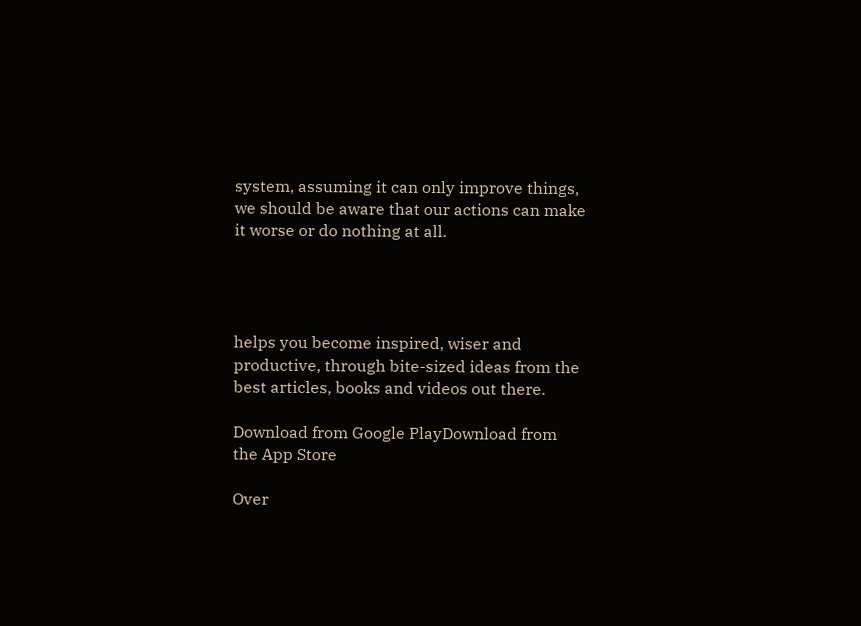system, assuming it can only improve things, we should be aware that our actions can make it worse or do nothing at all.




helps you become inspired, wiser and productive, through bite-sized ideas from the best articles, books and videos out there.

Download from Google PlayDownload from the App Store

Over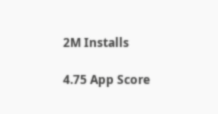2M Installs

4.75 App Score